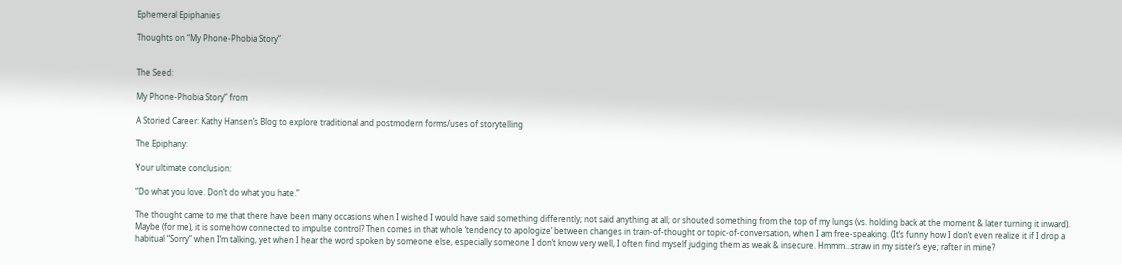Ephemeral Epiphanies

Thoughts on “My Phone-Phobia Story”


The Seed:

My Phone-Phobia Story” from

A Storied Career: Kathy Hansen’s Blog to explore traditional and postmodern forms/uses of storytelling

The Epiphany:

Your ultimate conclusion:

“Do what you love. Don’t do what you hate.”

The thought came to me that there have been many occasions when I wished I would have said something differently; not said anything at all; or shouted something from the top of my lungs (vs. holding back at the moment & later turning it inward).
Maybe (for me), it is somehow connected to impulse control? Then comes in that whole ‘tendency to apologize’ between changes in train-of-thought or topic-of-conversation, when I am free-speaking. (It’s funny how I don’t even realize it if I drop a habitual “Sorry” when I’m talking, yet when I hear the word spoken by someone else, especially someone I don’t know very well, I often find myself judging them as weak & insecure. Hmmm…straw in my sister’s eye; rafter in mine?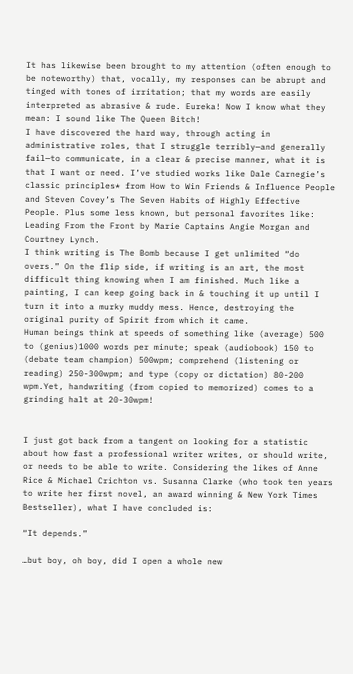It has likewise been brought to my attention (often enough to be noteworthy) that, vocally, my responses can be abrupt and tinged with tones of irritation; that my words are easily interpreted as abrasive & rude. Eureka! Now I know what they mean: I sound like The Queen Bitch!
I have discovered the hard way, through acting in administrative roles, that I struggle terribly—and generally fail—to communicate, in a clear & precise manner, what it is that I want or need. I’ve studied works like Dale Carnegie’s classic principles* from How to Win Friends & Influence People and Steven Covey’s The Seven Habits of Highly Effective People. Plus some less known, but personal favorites like: Leading From the Front by Marie Captains Angie Morgan and Courtney Lynch.
I think writing is The Bomb because I get unlimited “do overs.” On the flip side, if writing is an art, the most difficult thing knowing when I am finished. Much like a painting, I can keep going back in & touching it up until I turn it into a murky muddy mess. Hence, destroying the original purity of Spirit from which it came.
Human beings think at speeds of something like (average) 500 to (genius)1000 words per minute; speak (audiobook) 150 to (debate team champion) 500wpm; comprehend (listening or reading) 250-300wpm; and type (copy or dictation) 80-200 wpm.Yet, handwriting (from copied to memorized) comes to a grinding halt at 20-30wpm!


I just got back from a tangent on looking for a statistic about how fast a professional writer writes, or should write, or needs to be able to write. Considering the likes of Anne Rice & Michael Crichton vs. Susanna Clarke (who took ten years to write her first novel, an award winning & New York Times Bestseller), what I have concluded is:

“It depends.”

…but boy, oh boy, did I open a whole new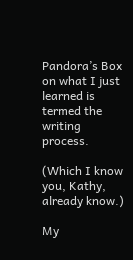Pandora’s Box on what I just learned is termed the writing process.

(Which I know you, Kathy, already know.)

My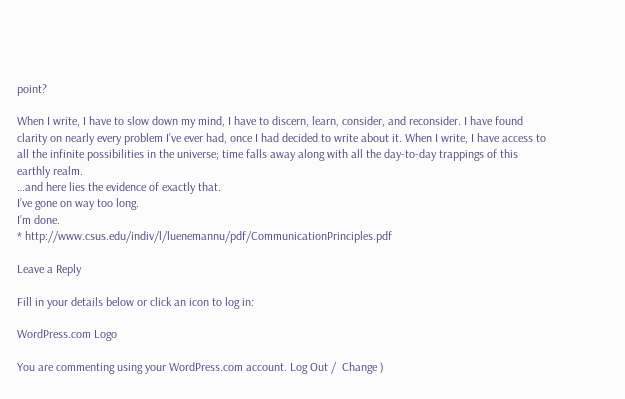point?

When I write, I have to slow down my mind, I have to discern, learn, consider, and reconsider. I have found clarity on nearly every problem I’ve ever had, once I had decided to write about it. When I write, I have access to all the infinite possibilities in the universe; time falls away along with all the day-to-day trappings of this earthly realm.
…and here lies the evidence of exactly that.
I’ve gone on way too long.
I’m done.
* http://www.csus.edu/indiv/l/luenemannu/pdf/CommunicationPrinciples.pdf

Leave a Reply

Fill in your details below or click an icon to log in:

WordPress.com Logo

You are commenting using your WordPress.com account. Log Out /  Change )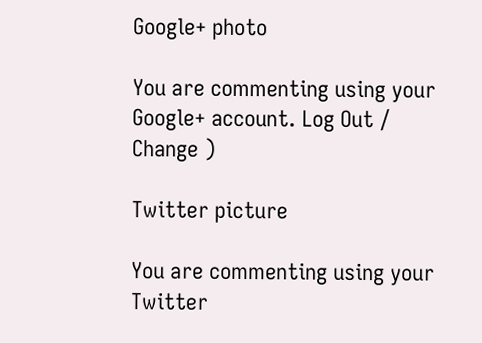Google+ photo

You are commenting using your Google+ account. Log Out /  Change )

Twitter picture

You are commenting using your Twitter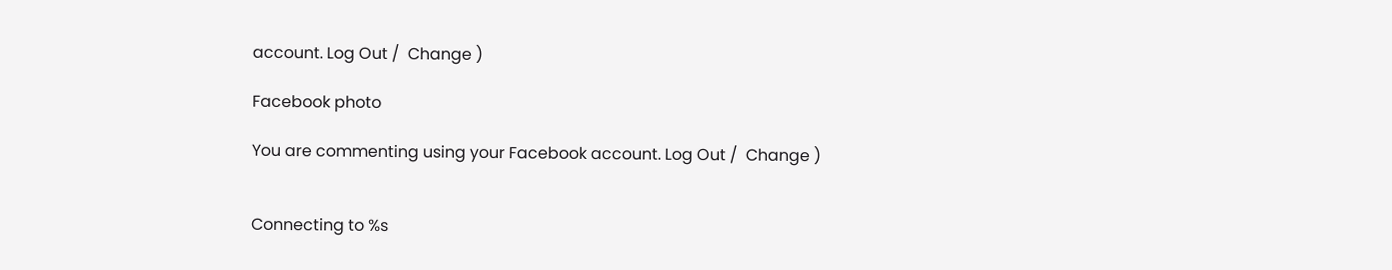account. Log Out /  Change )

Facebook photo

You are commenting using your Facebook account. Log Out /  Change )


Connecting to %s